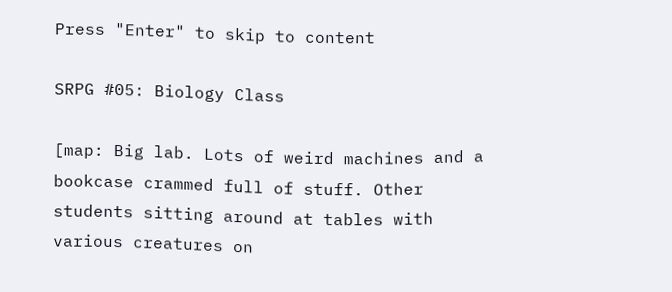Press "Enter" to skip to content

SRPG #05: Biology Class

[map: Big lab. Lots of weird machines and a bookcase crammed full of stuff. Other students sitting around at tables with various creatures on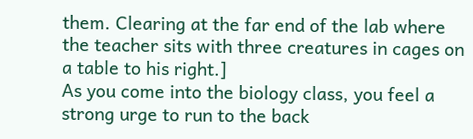them. Clearing at the far end of the lab where the teacher sits with three creatures in cages on a table to his right.]
As you come into the biology class, you feel a strong urge to run to the back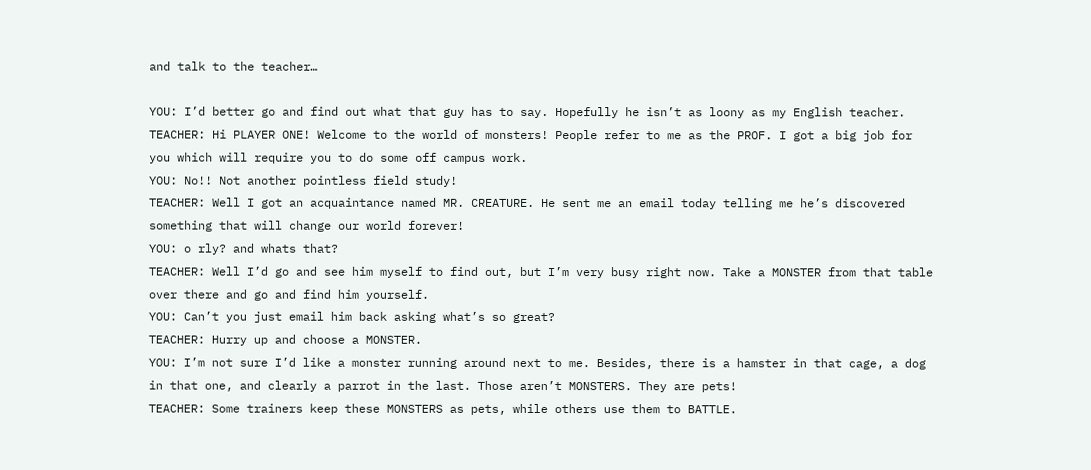and talk to the teacher…

YOU: I’d better go and find out what that guy has to say. Hopefully he isn’t as loony as my English teacher.
TEACHER: Hi PLAYER ONE! Welcome to the world of monsters! People refer to me as the PROF. I got a big job for you which will require you to do some off campus work.
YOU: No!! Not another pointless field study!
TEACHER: Well I got an acquaintance named MR. CREATURE. He sent me an email today telling me he’s discovered something that will change our world forever!
YOU: o rly? and whats that?
TEACHER: Well I’d go and see him myself to find out, but I’m very busy right now. Take a MONSTER from that table over there and go and find him yourself.
YOU: Can’t you just email him back asking what’s so great?
TEACHER: Hurry up and choose a MONSTER.
YOU: I’m not sure I’d like a monster running around next to me. Besides, there is a hamster in that cage, a dog in that one, and clearly a parrot in the last. Those aren’t MONSTERS. They are pets!
TEACHER: Some trainers keep these MONSTERS as pets, while others use them to BATTLE.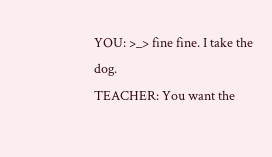YOU: >_> fine fine. I take the dog.
TEACHER: You want the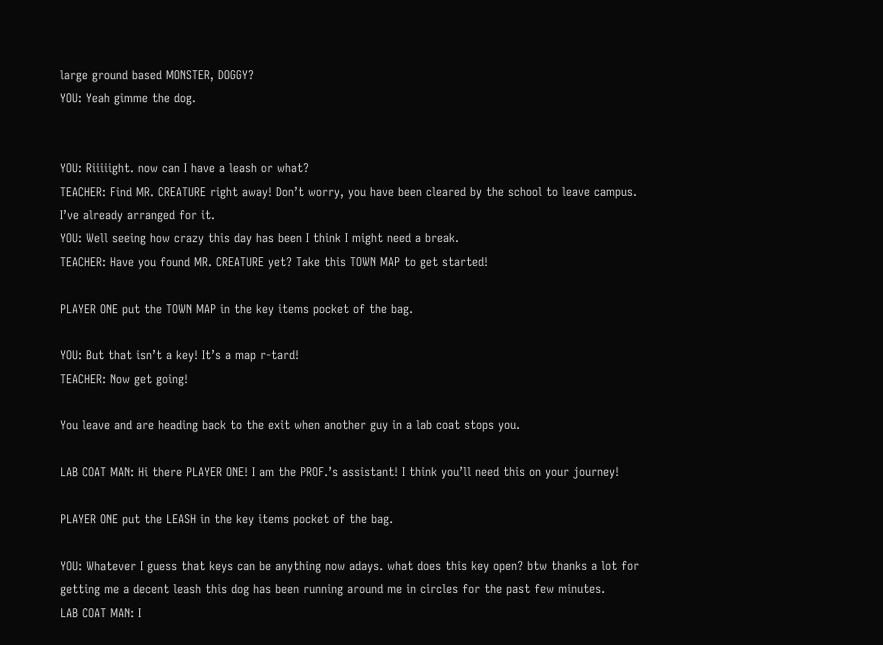large ground based MONSTER, DOGGY?
YOU: Yeah gimme the dog.


YOU: Riiiiight. now can I have a leash or what?
TEACHER: Find MR. CREATURE right away! Don’t worry, you have been cleared by the school to leave campus. I’ve already arranged for it.
YOU: Well seeing how crazy this day has been I think I might need a break.
TEACHER: Have you found MR. CREATURE yet? Take this TOWN MAP to get started!

PLAYER ONE put the TOWN MAP in the key items pocket of the bag.

YOU: But that isn’t a key! It’s a map r-tard!
TEACHER: Now get going!

You leave and are heading back to the exit when another guy in a lab coat stops you.

LAB COAT MAN: Hi there PLAYER ONE! I am the PROF.’s assistant! I think you’ll need this on your journey!

PLAYER ONE put the LEASH in the key items pocket of the bag.

YOU: Whatever I guess that keys can be anything now adays. what does this key open? btw thanks a lot for getting me a decent leash this dog has been running around me in circles for the past few minutes.
LAB COAT MAN: I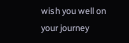wish you well on your journey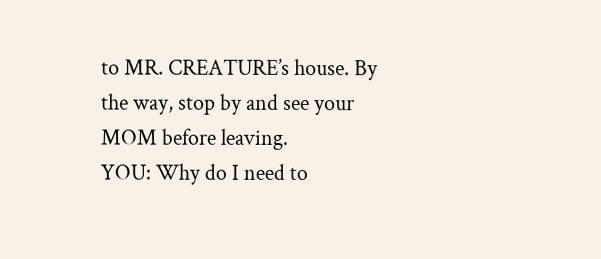to MR. CREATURE’s house. By the way, stop by and see your MOM before leaving.
YOU: Why do I need to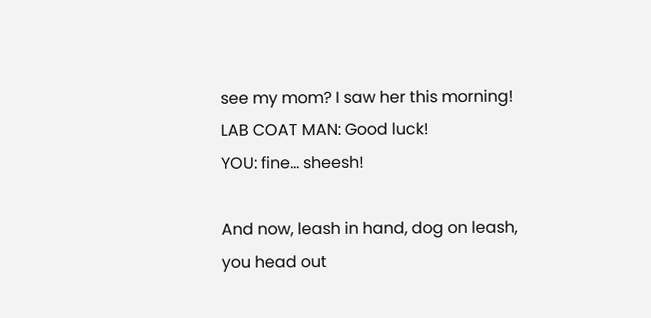see my mom? I saw her this morning!
LAB COAT MAN: Good luck!
YOU: fine… sheesh!

And now, leash in hand, dog on leash, you head out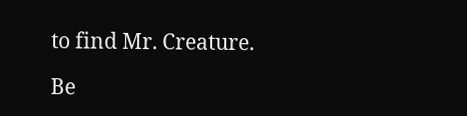to find Mr. Creature.

Be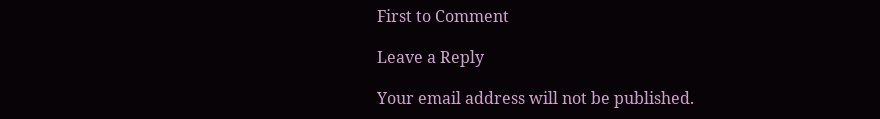First to Comment

Leave a Reply

Your email address will not be published.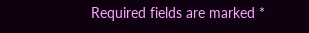Required fields are marked *